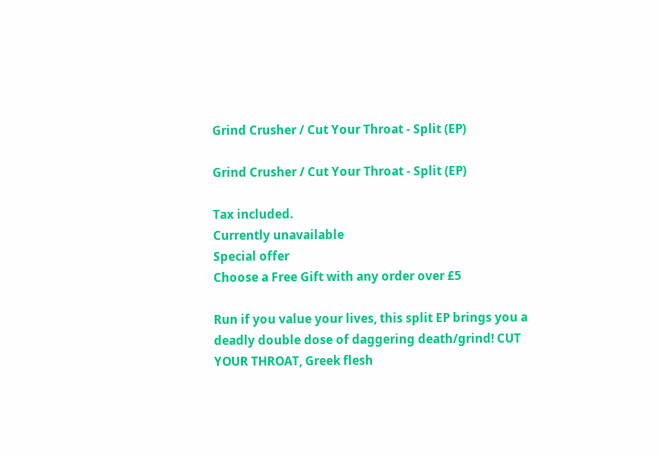Grind Crusher / Cut Your Throat - Split (EP)

Grind Crusher / Cut Your Throat - Split (EP)

Tax included.
Currently unavailable
Special offer
Choose a Free Gift with any order over £5

Run if you value your lives, this split EP brings you a deadly double dose of daggering death/grind! CUT YOUR THROAT, Greek flesh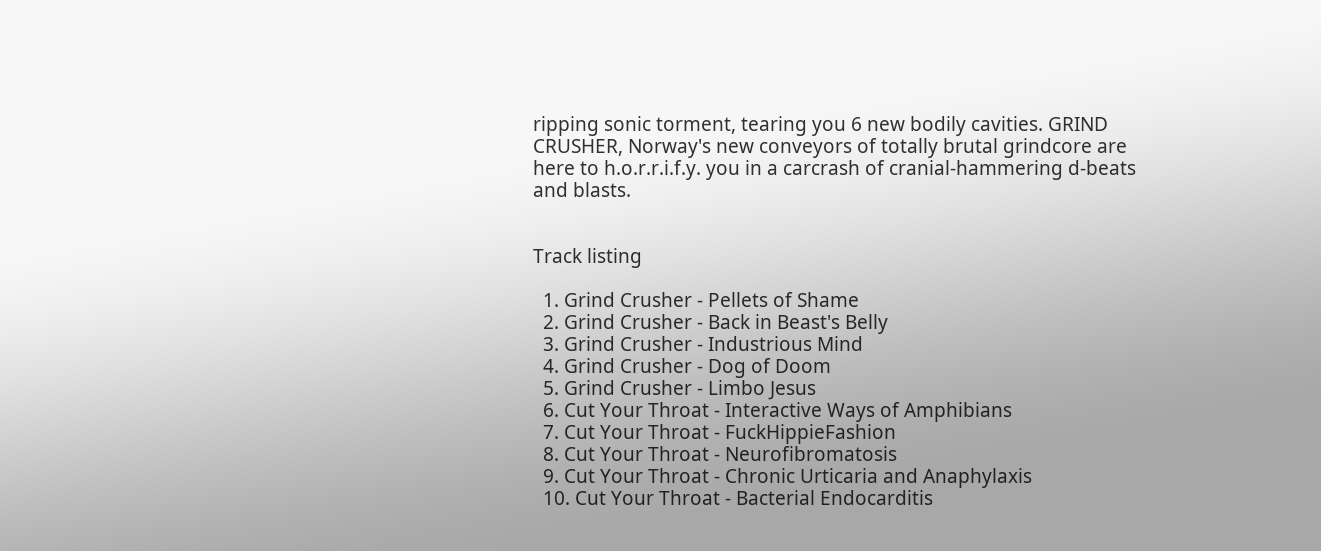ripping sonic torment, tearing you 6 new bodily cavities. GRIND CRUSHER, Norway's new conveyors of totally brutal grindcore are here to h.o.r.r.i.f.y. you in a carcrash of cranial-hammering d-beats and blasts.


Track listing

  1. Grind Crusher - Pellets of Shame
  2. Grind Crusher - Back in Beast's Belly
  3. Grind Crusher - Industrious Mind
  4. Grind Crusher - Dog of Doom
  5. Grind Crusher - Limbo Jesus
  6. Cut Your Throat - Interactive Ways of Amphibians
  7. Cut Your Throat - FuckHippieFashion
  8. Cut Your Throat - Neurofibromatosis
  9. Cut Your Throat - Chronic Urticaria and Anaphylaxis
  10. Cut Your Throat - Bacterial Endocarditis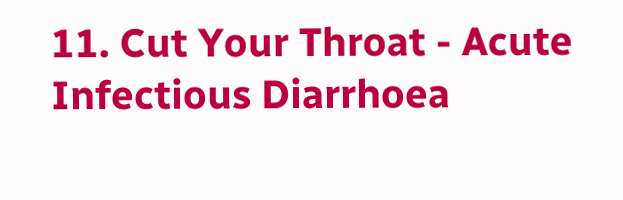11. Cut Your Throat - Acute Infectious Diarrhoea